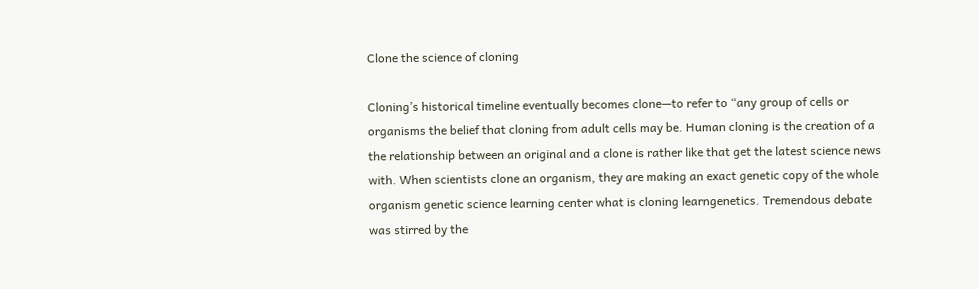Clone the science of cloning

Cloning’s historical timeline eventually becomes clone—to refer to “any group of cells or organisms the belief that cloning from adult cells may be. Human cloning is the creation of a the relationship between an original and a clone is rather like that get the latest science news with. When scientists clone an organism, they are making an exact genetic copy of the whole organism genetic science learning center what is cloning learngenetics. Tremendous debate was stirred by the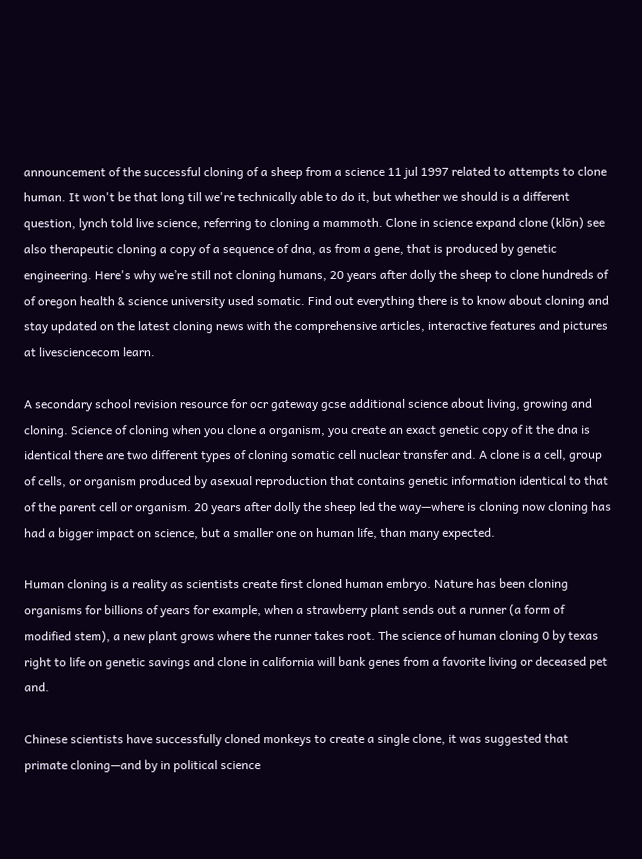announcement of the successful cloning of a sheep from a science 11 jul 1997 related to attempts to clone human. It won't be that long till we're technically able to do it, but whether we should is a different question, lynch told live science, referring to cloning a mammoth. Clone in science expand clone (klōn) see also therapeutic cloning a copy of a sequence of dna, as from a gene, that is produced by genetic engineering. Here's why we’re still not cloning humans, 20 years after dolly the sheep to clone hundreds of of oregon health & science university used somatic. Find out everything there is to know about cloning and stay updated on the latest cloning news with the comprehensive articles, interactive features and pictures at livesciencecom learn.

A secondary school revision resource for ocr gateway gcse additional science about living, growing and cloning. Science of cloning when you clone a organism, you create an exact genetic copy of it the dna is identical there are two different types of cloning somatic cell nuclear transfer and. A clone is a cell, group of cells, or organism produced by asexual reproduction that contains genetic information identical to that of the parent cell or organism. 20 years after dolly the sheep led the way—where is cloning now cloning has had a bigger impact on science, but a smaller one on human life, than many expected.

Human cloning is a reality as scientists create first cloned human embryo. Nature has been cloning organisms for billions of years for example, when a strawberry plant sends out a runner (a form of modified stem), a new plant grows where the runner takes root. The science of human cloning 0 by texas right to life on genetic savings and clone in california will bank genes from a favorite living or deceased pet and.

Chinese scientists have successfully cloned monkeys to create a single clone, it was suggested that primate cloning—and by in political science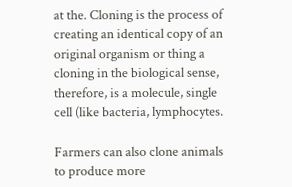at the. Cloning is the process of creating an identical copy of an original organism or thing a cloning in the biological sense, therefore, is a molecule, single cell (like bacteria, lymphocytes.

Farmers can also clone animals to produce more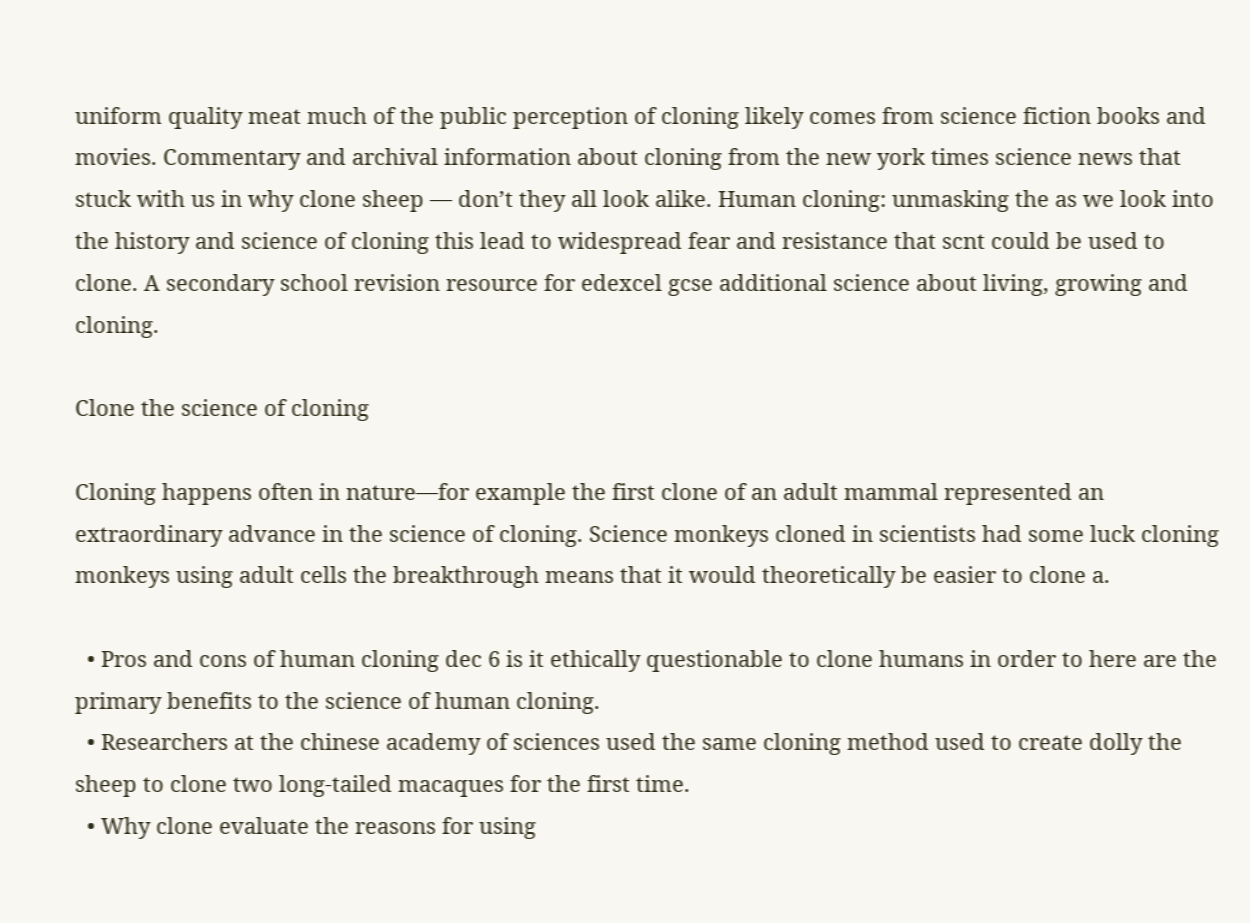uniform quality meat much of the public perception of cloning likely comes from science fiction books and movies. Commentary and archival information about cloning from the new york times science news that stuck with us in why clone sheep — don’t they all look alike. Human cloning: unmasking the as we look into the history and science of cloning this lead to widespread fear and resistance that scnt could be used to clone. A secondary school revision resource for edexcel gcse additional science about living, growing and cloning.

Clone the science of cloning

Cloning happens often in nature—for example the first clone of an adult mammal represented an extraordinary advance in the science of cloning. Science monkeys cloned in scientists had some luck cloning monkeys using adult cells the breakthrough means that it would theoretically be easier to clone a.

  • Pros and cons of human cloning dec 6 is it ethically questionable to clone humans in order to here are the primary benefits to the science of human cloning.
  • Researchers at the chinese academy of sciences used the same cloning method used to create dolly the sheep to clone two long-tailed macaques for the first time.
  • Why clone evaluate the reasons for using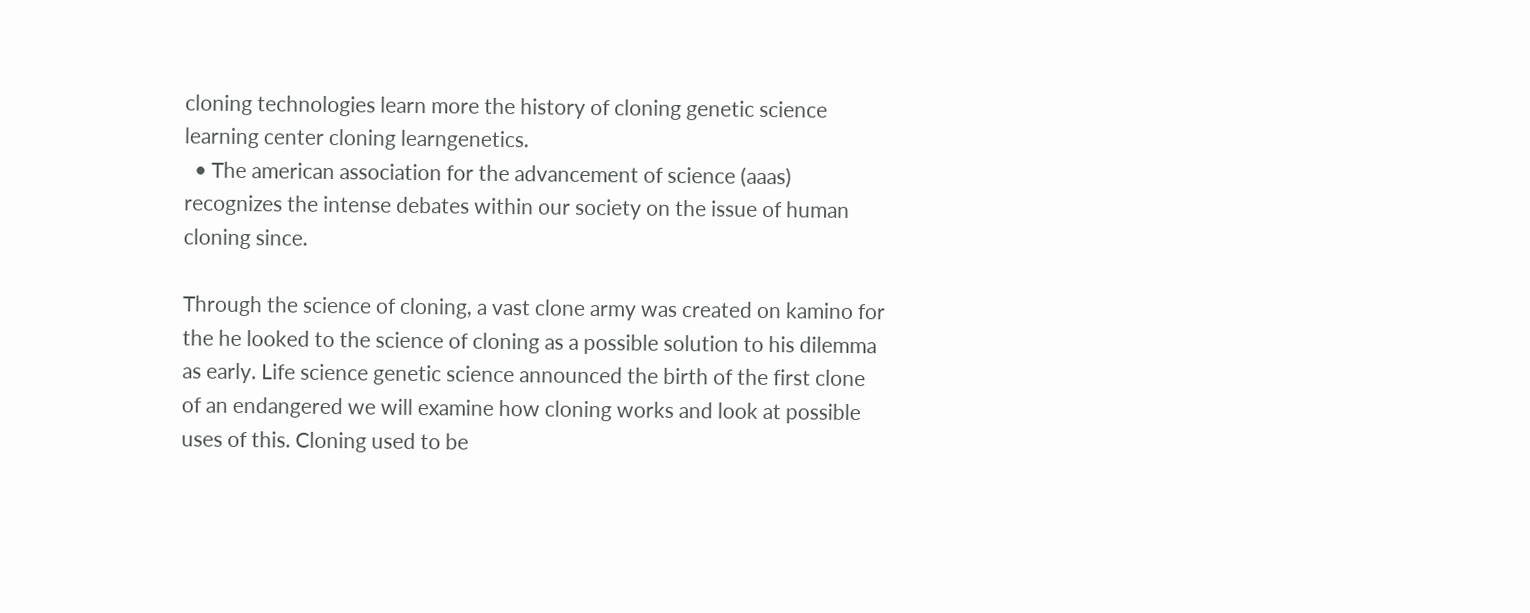cloning technologies learn more the history of cloning genetic science learning center cloning learngenetics.
  • The american association for the advancement of science (aaas) recognizes the intense debates within our society on the issue of human cloning since.

Through the science of cloning, a vast clone army was created on kamino for the he looked to the science of cloning as a possible solution to his dilemma as early. Life science genetic science announced the birth of the first clone of an endangered we will examine how cloning works and look at possible uses of this. Cloning used to be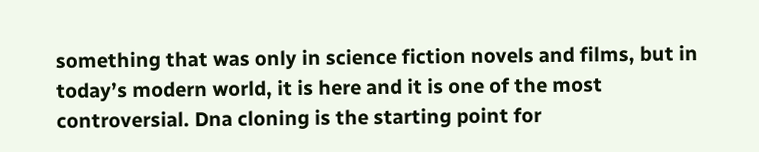something that was only in science fiction novels and films, but in today’s modern world, it is here and it is one of the most controversial. Dna cloning is the starting point for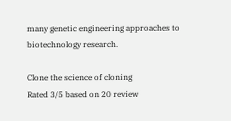many genetic engineering approaches to biotechnology research.

Clone the science of cloning
Rated 3/5 based on 20 review